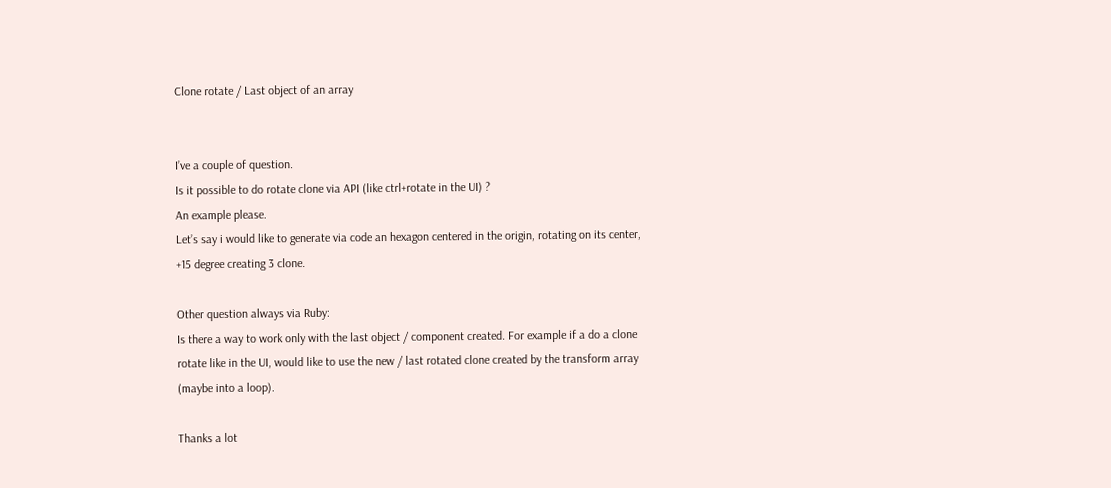Clone rotate / Last object of an array


I’ve a couple of question.
Is it possible to do rotate clone via API (like ctrl+rotate in the UI) ?
An example please.
Let’s say i would like to generate via code an hexagon centered in the origin, rotating on its center,
+15 degree creating 3 clone.

Other question always via Ruby:
Is there a way to work only with the last object / component created. For example if a do a clone rotate like in the UI, would like to use the new / last rotated clone created by the transform array (maybe into a loop).

Thanks a lot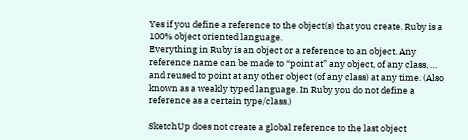Yes if you define a reference to the object(s) that you create. Ruby is a 100% object oriented language.
Everything in Ruby is an object or a reference to an object. Any reference name can be made to “point at” any object, of any class, … and reused to point at any other object (of any class) at any time. (Also known as a weakly typed language. In Ruby you do not define a reference as a certain type/class.)

SketchUp does not create a global reference to the last object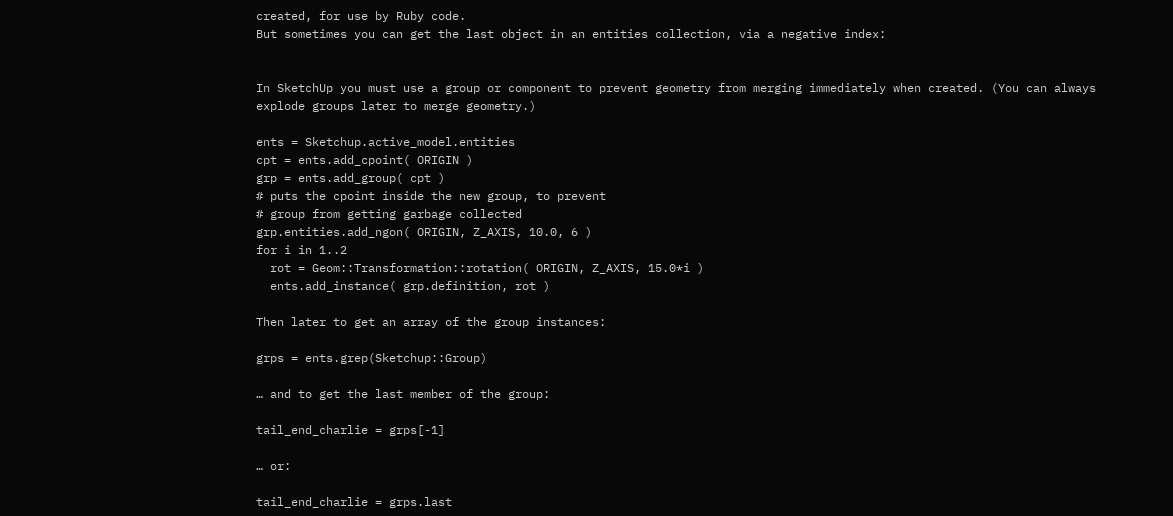created, for use by Ruby code.
But sometimes you can get the last object in an entities collection, via a negative index:


In SketchUp you must use a group or component to prevent geometry from merging immediately when created. (You can always explode groups later to merge geometry.)

ents = Sketchup.active_model.entities
cpt = ents.add_cpoint( ORIGIN )
grp = ents.add_group( cpt )
# puts the cpoint inside the new group, to prevent
# group from getting garbage collected
grp.entities.add_ngon( ORIGIN, Z_AXIS, 10.0, 6 )
for i in 1..2
  rot = Geom::Transformation::rotation( ORIGIN, Z_AXIS, 15.0*i )
  ents.add_instance( grp.definition, rot )

Then later to get an array of the group instances:

grps = ents.grep(Sketchup::Group)

… and to get the last member of the group:

tail_end_charlie = grps[-1]

… or:

tail_end_charlie = grps.last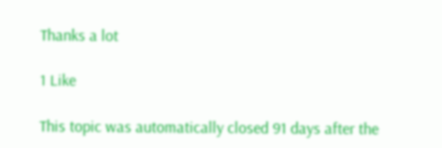Thanks a lot

1 Like

This topic was automatically closed 91 days after the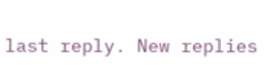last reply. New replies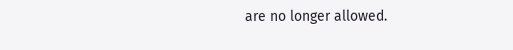are no longer allowed.